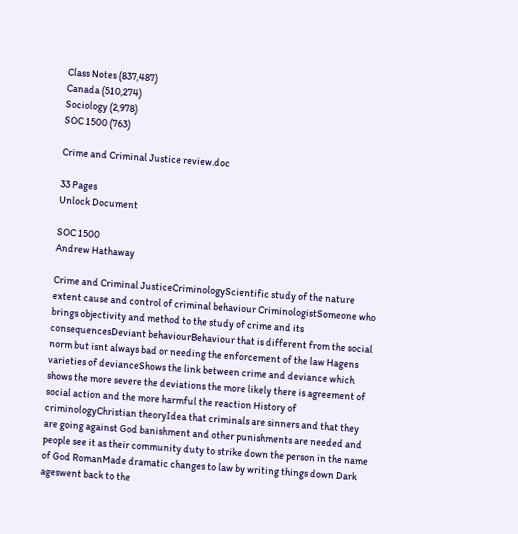Class Notes (837,487)
Canada (510,274)
Sociology (2,978)
SOC 1500 (763)

Crime and Criminal Justice review.doc

33 Pages
Unlock Document

SOC 1500
Andrew Hathaway

Crime and Criminal JusticeCriminologyScientific study of the nature extent cause and control of criminal behaviour CriminologistSomeone who brings objectivity and method to the study of crime and its consequencesDeviant behaviourBehaviour that is different from the social norm but isnt always bad or needing the enforcement of the law Hagens varieties of devianceShows the link between crime and deviance which shows the more severe the deviations the more likely there is agreement of social action and the more harmful the reaction History of criminologyChristian theoryIdea that criminals are sinners and that they are going against God banishment and other punishments are needed and people see it as their community duty to strike down the person in the name of God RomanMade dramatic changes to law by writing things down Dark ageswent back to the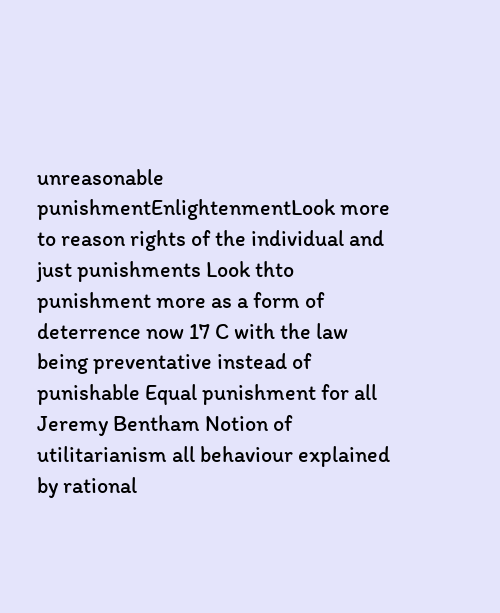unreasonable punishmentEnlightenmentLook more to reason rights of the individual and just punishments Look thto punishment more as a form of deterrence now 17 C with the law being preventative instead of punishable Equal punishment for all Jeremy Bentham Notion of utilitarianism all behaviour explained by rational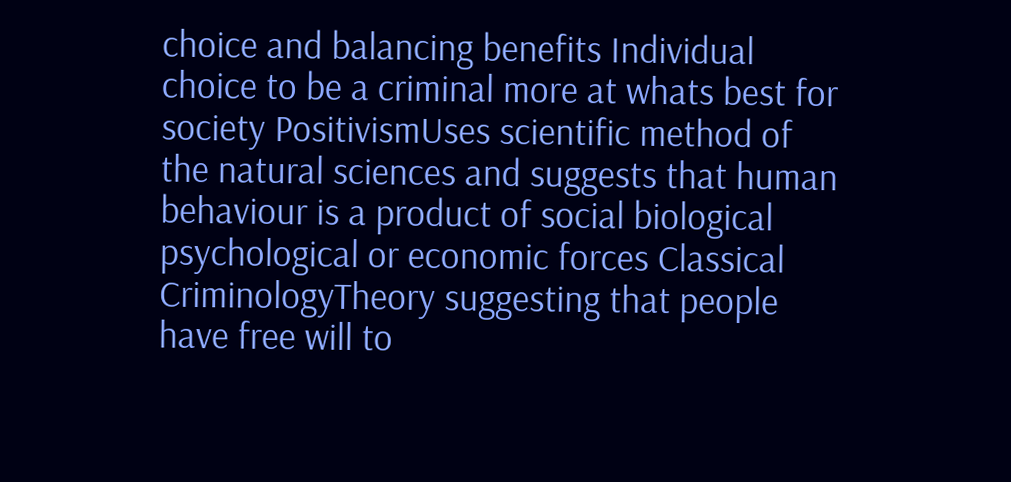choice and balancing benefits Individual choice to be a criminal more at whats best for society PositivismUses scientific method of the natural sciences and suggests that human behaviour is a product of social biological psychological or economic forces Classical CriminologyTheory suggesting that people have free will to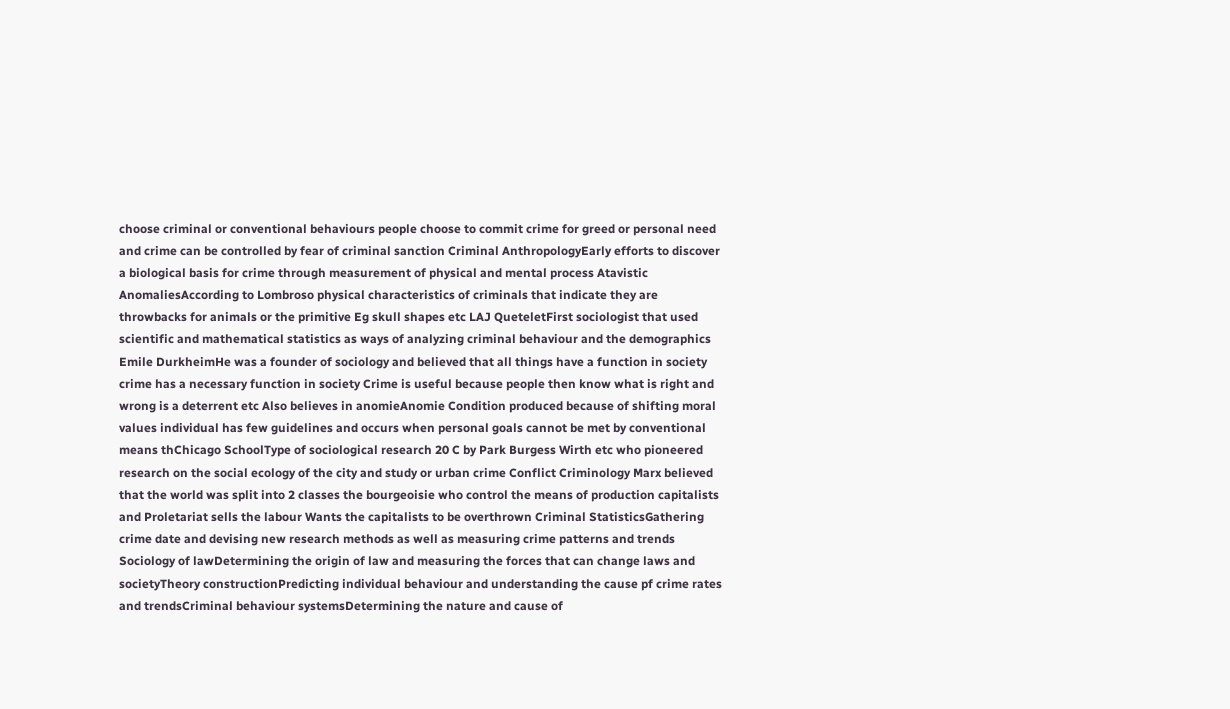choose criminal or conventional behaviours people choose to commit crime for greed or personal need and crime can be controlled by fear of criminal sanction Criminal AnthropologyEarly efforts to discover a biological basis for crime through measurement of physical and mental process Atavistic AnomaliesAccording to Lombroso physical characteristics of criminals that indicate they are throwbacks for animals or the primitive Eg skull shapes etc LAJ QueteletFirst sociologist that used scientific and mathematical statistics as ways of analyzing criminal behaviour and the demographics Emile DurkheimHe was a founder of sociology and believed that all things have a function in society crime has a necessary function in society Crime is useful because people then know what is right and wrong is a deterrent etc Also believes in anomieAnomie Condition produced because of shifting moral values individual has few guidelines and occurs when personal goals cannot be met by conventional means thChicago SchoolType of sociological research 20 C by Park Burgess Wirth etc who pioneered research on the social ecology of the city and study or urban crime Conflict Criminology Marx believed that the world was split into 2 classes the bourgeoisie who control the means of production capitalists and Proletariat sells the labour Wants the capitalists to be overthrown Criminal StatisticsGathering crime date and devising new research methods as well as measuring crime patterns and trends Sociology of lawDetermining the origin of law and measuring the forces that can change laws and societyTheory constructionPredicting individual behaviour and understanding the cause pf crime rates and trendsCriminal behaviour systemsDetermining the nature and cause of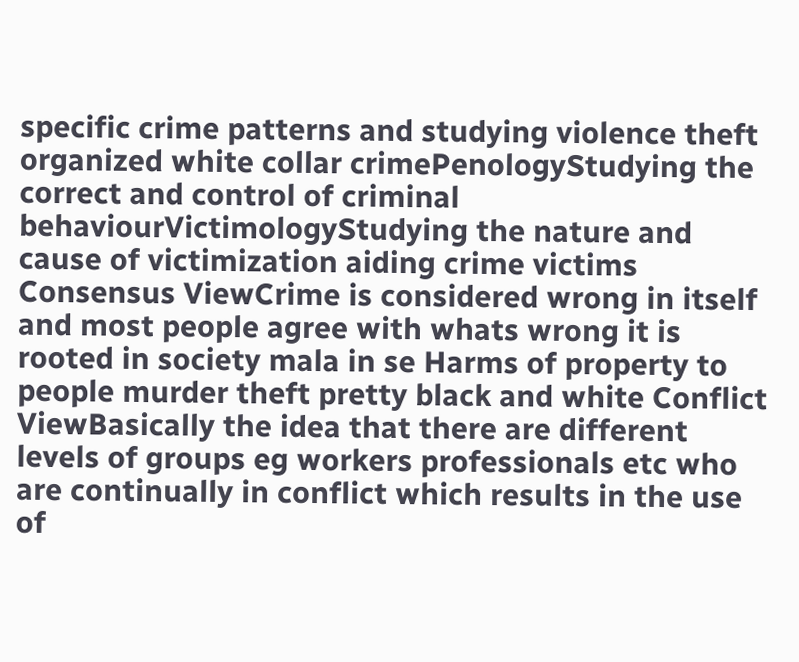specific crime patterns and studying violence theft organized white collar crimePenologyStudying the correct and control of criminal behaviourVictimologyStudying the nature and cause of victimization aiding crime victims Consensus ViewCrime is considered wrong in itself and most people agree with whats wrong it is rooted in society mala in se Harms of property to people murder theft pretty black and white Conflict ViewBasically the idea that there are different levels of groups eg workers professionals etc who are continually in conflict which results in the use of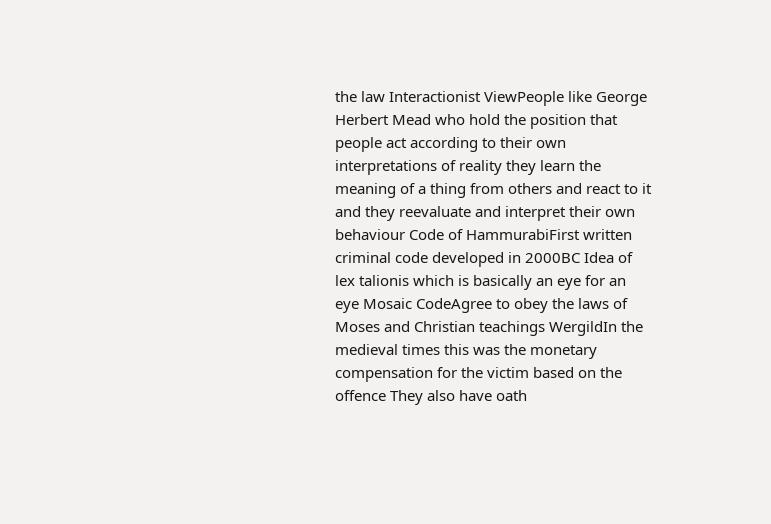the law Interactionist ViewPeople like George Herbert Mead who hold the position that people act according to their own interpretations of reality they learn the meaning of a thing from others and react to it and they reevaluate and interpret their own behaviour Code of HammurabiFirst written criminal code developed in 2000BC Idea of lex talionis which is basically an eye for an eye Mosaic CodeAgree to obey the laws of Moses and Christian teachings WergildIn the medieval times this was the monetary compensation for the victim based on the offence They also have oath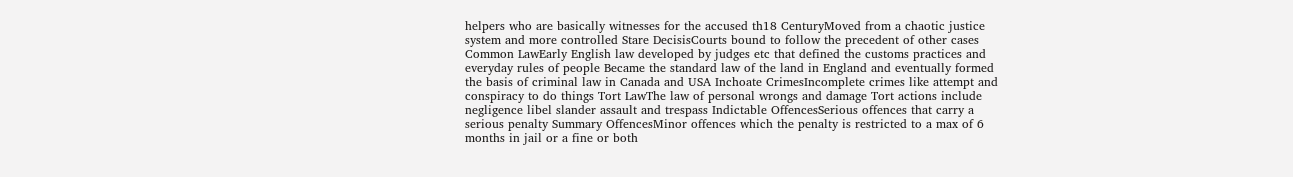helpers who are basically witnesses for the accused th18 CenturyMoved from a chaotic justice system and more controlled Stare DecisisCourts bound to follow the precedent of other cases Common LawEarly English law developed by judges etc that defined the customs practices and everyday rules of people Became the standard law of the land in England and eventually formed the basis of criminal law in Canada and USA Inchoate CrimesIncomplete crimes like attempt and conspiracy to do things Tort LawThe law of personal wrongs and damage Tort actions include negligence libel slander assault and trespass Indictable OffencesSerious offences that carry a serious penalty Summary OffencesMinor offences which the penalty is restricted to a max of 6 months in jail or a fine or both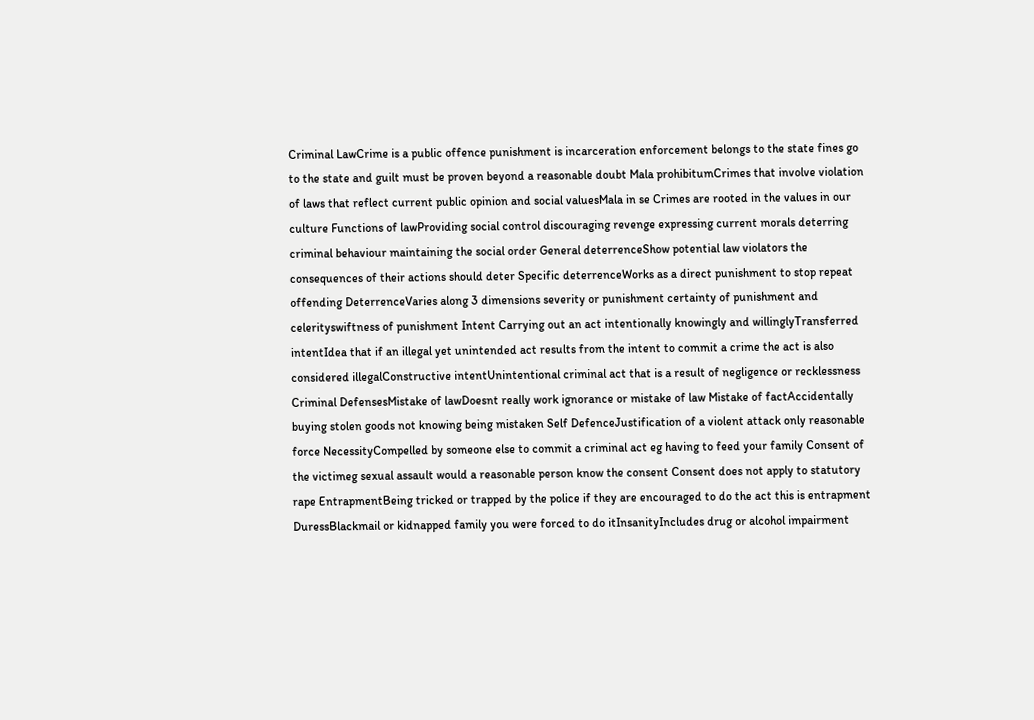Criminal LawCrime is a public offence punishment is incarceration enforcement belongs to the state fines go to the state and guilt must be proven beyond a reasonable doubt Mala prohibitumCrimes that involve violation of laws that reflect current public opinion and social valuesMala in se Crimes are rooted in the values in our culture Functions of lawProviding social control discouraging revenge expressing current morals deterring criminal behaviour maintaining the social order General deterrenceShow potential law violators the consequences of their actions should deter Specific deterrenceWorks as a direct punishment to stop repeat offending DeterrenceVaries along 3 dimensions severity or punishment certainty of punishment and celerityswiftness of punishment Intent Carrying out an act intentionally knowingly and willinglyTransferred intentIdea that if an illegal yet unintended act results from the intent to commit a crime the act is also considered illegalConstructive intentUnintentional criminal act that is a result of negligence or recklessness Criminal DefensesMistake of lawDoesnt really work ignorance or mistake of law Mistake of factAccidentally buying stolen goods not knowing being mistaken Self DefenceJustification of a violent attack only reasonable force NecessityCompelled by someone else to commit a criminal act eg having to feed your family Consent of the victimeg sexual assault would a reasonable person know the consent Consent does not apply to statutory rape EntrapmentBeing tricked or trapped by the police if they are encouraged to do the act this is entrapment DuressBlackmail or kidnapped family you were forced to do itInsanityIncludes drug or alcohol impairment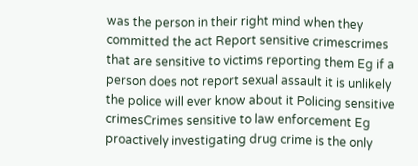was the person in their right mind when they committed the act Report sensitive crimescrimes that are sensitive to victims reporting them Eg if a person does not report sexual assault it is unlikely the police will ever know about it Policing sensitive crimesCrimes sensitive to law enforcement Eg proactively investigating drug crime is the only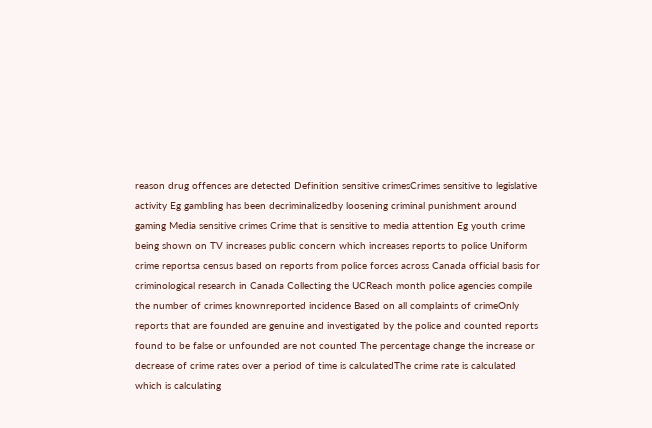reason drug offences are detected Definition sensitive crimesCrimes sensitive to legislative activity Eg gambling has been decriminalizedby loosening criminal punishment around gaming Media sensitive crimes Crime that is sensitive to media attention Eg youth crime being shown on TV increases public concern which increases reports to police Uniform crime reportsa census based on reports from police forces across Canada official basis for criminological research in Canada Collecting the UCReach month police agencies compile the number of crimes knownreported incidence Based on all complaints of crimeOnly reports that are founded are genuine and investigated by the police and counted reports found to be false or unfounded are not counted The percentage change the increase or decrease of crime rates over a period of time is calculatedThe crime rate is calculated which is calculating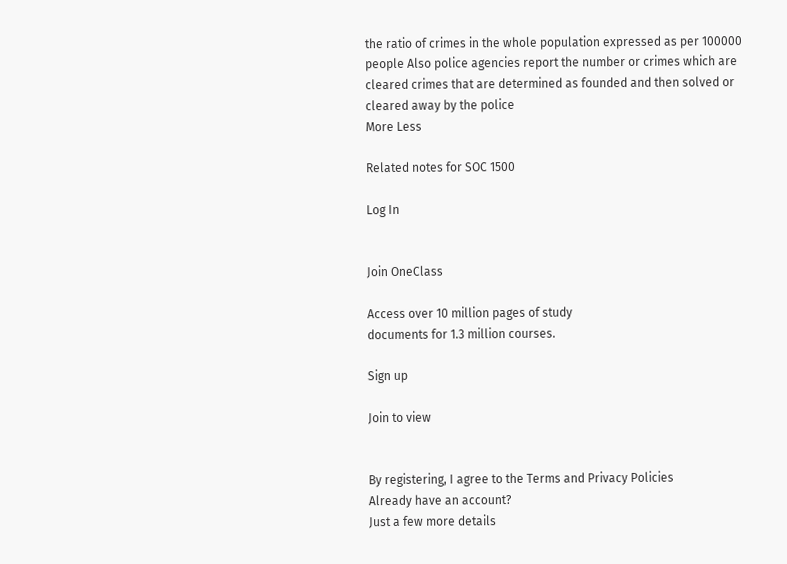the ratio of crimes in the whole population expressed as per 100000 people Also police agencies report the number or crimes which are cleared crimes that are determined as founded and then solved or cleared away by the police
More Less

Related notes for SOC 1500

Log In


Join OneClass

Access over 10 million pages of study
documents for 1.3 million courses.

Sign up

Join to view


By registering, I agree to the Terms and Privacy Policies
Already have an account?
Just a few more details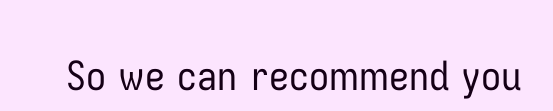So we can recommend you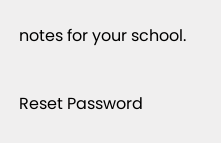notes for your school.

Reset Password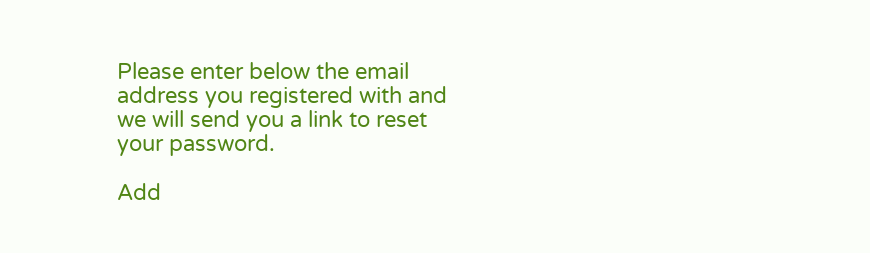Please enter below the email address you registered with and we will send you a link to reset your password.

Add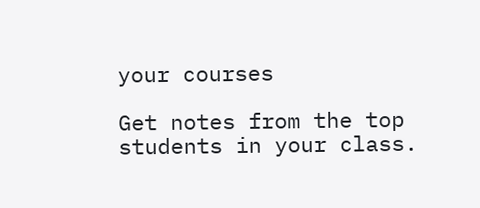your courses

Get notes from the top students in your class.